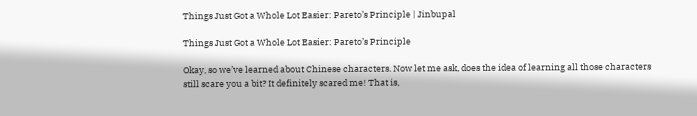Things Just Got a Whole Lot Easier: Pareto’s Principle | Jinbupal

Things Just Got a Whole Lot Easier: Pareto’s Principle

Okay, so we’ve learned about Chinese characters. Now let me ask, does the idea of learning all those characters still scare you a bit? It definitely scared me! That is,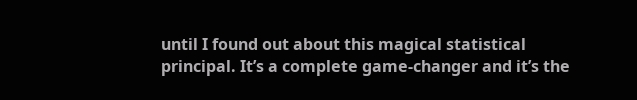until I found out about this magical statistical principal. It’s a complete game-changer and it’s the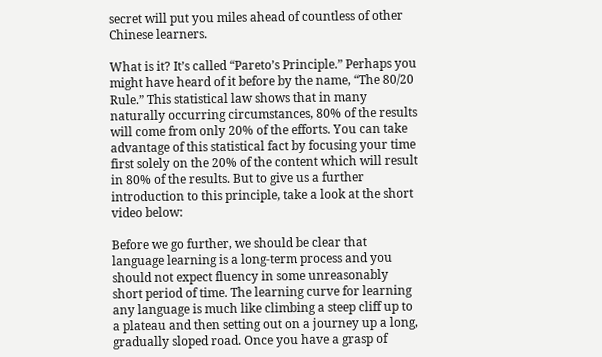secret will put you miles ahead of countless of other Chinese learners.

What is it? It’s called “Pareto’s Principle.” Perhaps you might have heard of it before by the name, “The 80/20 Rule.” This statistical law shows that in many naturally occurring circumstances, 80% of the results will come from only 20% of the efforts. You can take advantage of this statistical fact by focusing your time first solely on the 20% of the content which will result in 80% of the results. But to give us a further introduction to this principle, take a look at the short video below:

Before we go further, we should be clear that language learning is a long-term process and you should not expect fluency in some unreasonably short period of time. The learning curve for learning any language is much like climbing a steep cliff up to a plateau and then setting out on a journey up a long, gradually sloped road. Once you have a grasp of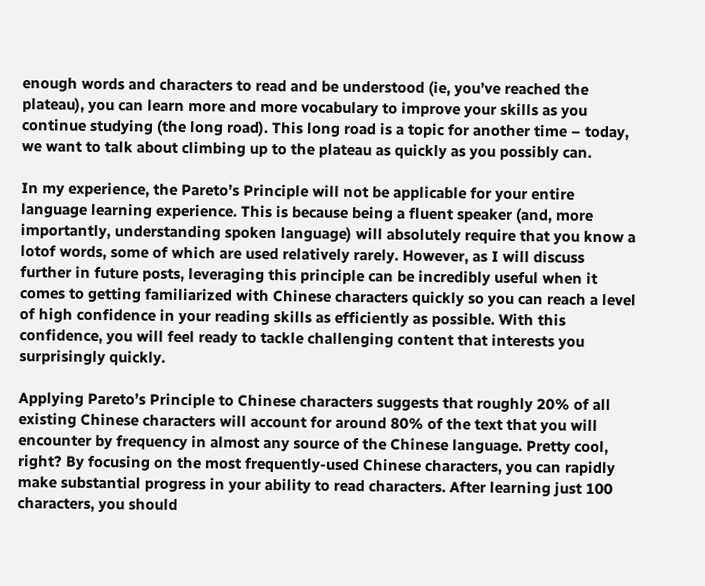enough words and characters to read and be understood (ie, you’ve reached the plateau), you can learn more and more vocabulary to improve your skills as you continue studying (the long road). This long road is a topic for another time – today, we want to talk about climbing up to the plateau as quickly as you possibly can.

In my experience, the Pareto’s Principle will not be applicable for your entire language learning experience. This is because being a fluent speaker (and, more importantly, understanding spoken language) will absolutely require that you know a lotof words, some of which are used relatively rarely. However, as I will discuss further in future posts, leveraging this principle can be incredibly useful when it comes to getting familiarized with Chinese characters quickly so you can reach a level of high confidence in your reading skills as efficiently as possible. With this confidence, you will feel ready to tackle challenging content that interests you surprisingly quickly.

Applying Pareto’s Principle to Chinese characters suggests that roughly 20% of all existing Chinese characters will account for around 80% of the text that you will encounter by frequency in almost any source of the Chinese language. Pretty cool, right? By focusing on the most frequently-used Chinese characters, you can rapidly make substantial progress in your ability to read characters. After learning just 100 characters, you should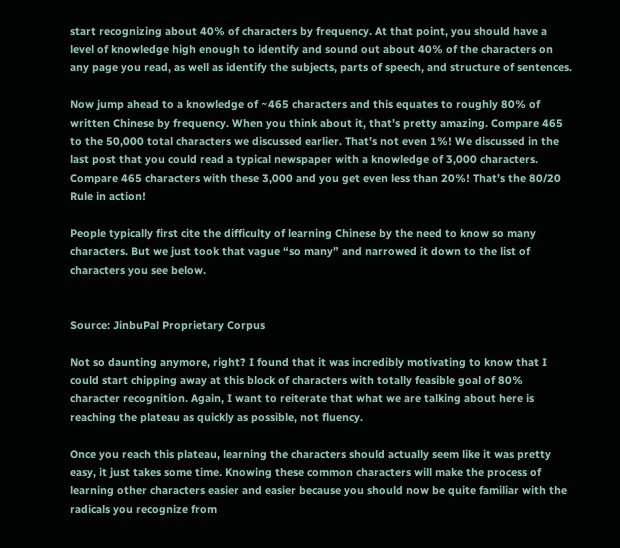start recognizing about 40% of characters by frequency. At that point, you should have a level of knowledge high enough to identify and sound out about 40% of the characters on any page you read, as well as identify the subjects, parts of speech, and structure of sentences.

Now jump ahead to a knowledge of ~465 characters and this equates to roughly 80% of written Chinese by frequency. When you think about it, that’s pretty amazing. Compare 465 to the 50,000 total characters we discussed earlier. That’s not even 1%! We discussed in the last post that you could read a typical newspaper with a knowledge of 3,000 characters. Compare 465 characters with these 3,000 and you get even less than 20%! That’s the 80/20 Rule in action!

People typically first cite the difficulty of learning Chinese by the need to know so many characters. But we just took that vague “so many” and narrowed it down to the list of characters you see below.


Source: JinbuPal Proprietary Corpus

Not so daunting anymore, right? I found that it was incredibly motivating to know that I could start chipping away at this block of characters with totally feasible goal of 80% character recognition. Again, I want to reiterate that what we are talking about here is reaching the plateau as quickly as possible, not fluency.

Once you reach this plateau, learning the characters should actually seem like it was pretty easy, it just takes some time. Knowing these common characters will make the process of learning other characters easier and easier because you should now be quite familiar with the radicals you recognize from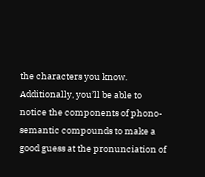the characters you know. Additionally, you’ll be able to notice the components of phono-semantic compounds to make a good guess at the pronunciation of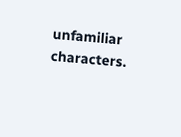unfamiliar characters.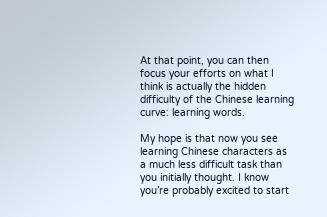At that point, you can then focus your efforts on what I think is actually the hidden difficulty of the Chinese learning curve: learning words.

My hope is that now you see learning Chinese characters as a much less difficult task than you initially thought. I know you’re probably excited to start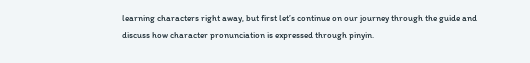learning characters right away, but first let’s continue on our journey through the guide and discuss how character pronunciation is expressed through pinyin.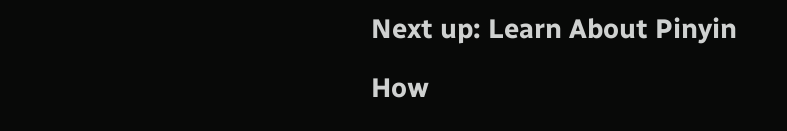Next up: Learn About Pinyin

How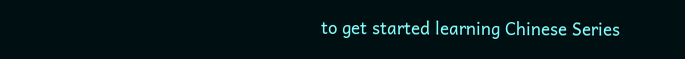to get started learning Chinese Series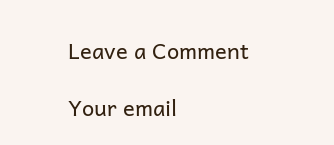Leave a Comment

Your email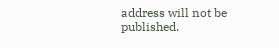address will not be published.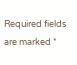Required fields are marked *